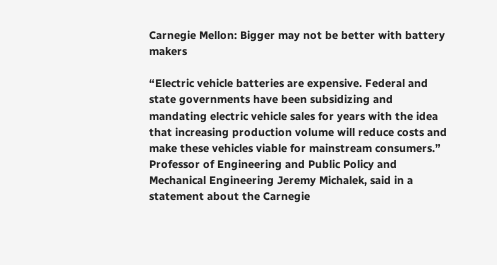Carnegie Mellon: Bigger may not be better with battery makers

“Electric vehicle batteries are expensive. Federal and state governments have been subsidizing and mandating electric vehicle sales for years with the idea that increasing production volume will reduce costs and make these vehicles viable for mainstream consumers.” Professor of Engineering and Public Policy and Mechanical Engineering Jeremy Michalek, said in a statement about the Carnegie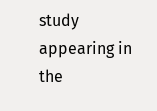study appearing in the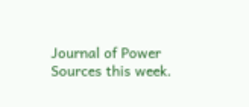Journal of Power Sources this week.